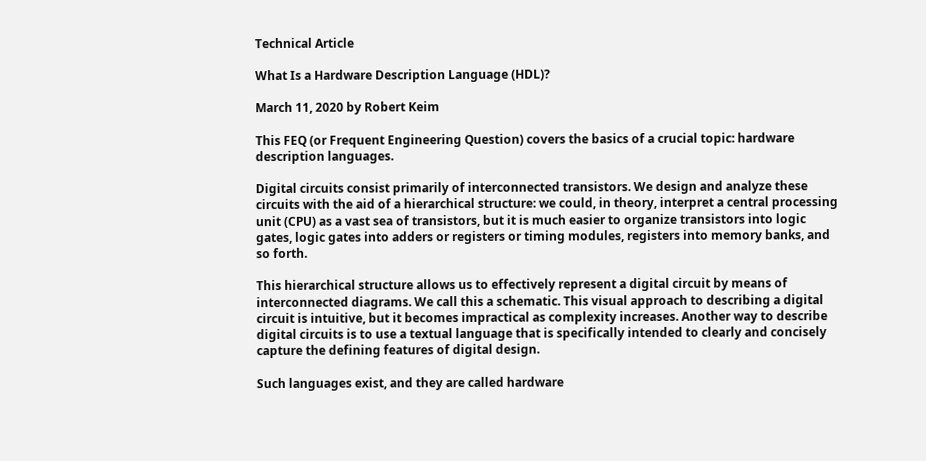Technical Article

What Is a Hardware Description Language (HDL)?

March 11, 2020 by Robert Keim

This FEQ (or Frequent Engineering Question) covers the basics of a crucial topic: hardware description languages.

Digital circuits consist primarily of interconnected transistors. We design and analyze these circuits with the aid of a hierarchical structure: we could, in theory, interpret a central processing unit (CPU) as a vast sea of transistors, but it is much easier to organize transistors into logic gates, logic gates into adders or registers or timing modules, registers into memory banks, and so forth.

This hierarchical structure allows us to effectively represent a digital circuit by means of interconnected diagrams. We call this a schematic. This visual approach to describing a digital circuit is intuitive, but it becomes impractical as complexity increases. Another way to describe digital circuits is to use a textual language that is specifically intended to clearly and concisely capture the defining features of digital design.

Such languages exist, and they are called hardware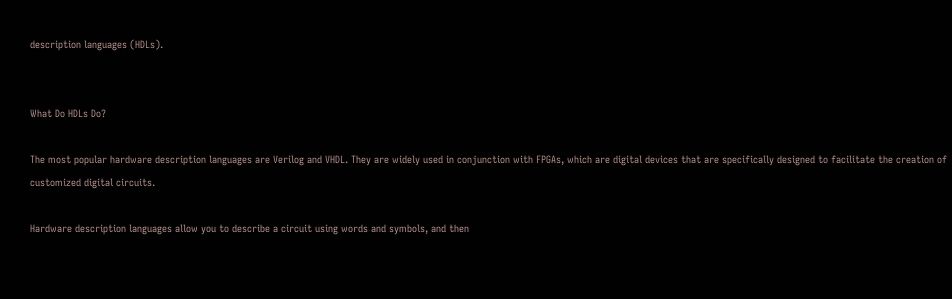description languages (HDLs).


What Do HDLs Do?

The most popular hardware description languages are Verilog and VHDL. They are widely used in conjunction with FPGAs, which are digital devices that are specifically designed to facilitate the creation of customized digital circuits.

Hardware description languages allow you to describe a circuit using words and symbols, and then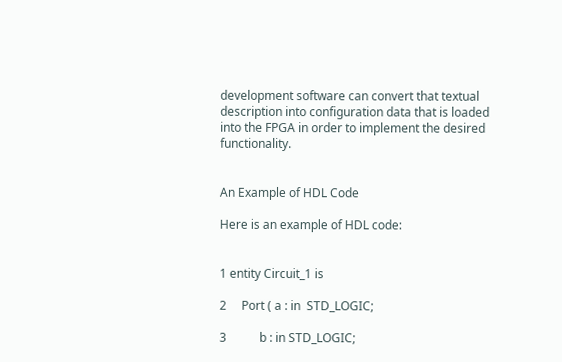development software can convert that textual description into configuration data that is loaded into the FPGA in order to implement the desired functionality.


An Example of HDL Code

Here is an example of HDL code:


1 entity Circuit_1 is

2     Port ( a : in  STD_LOGIC;

3           b : in STD_LOGIC;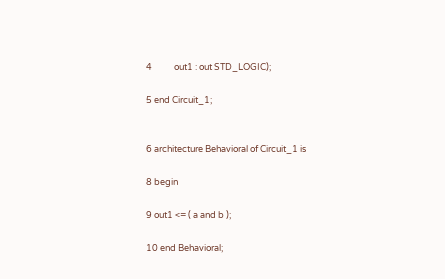4           out1 : out STD_LOGIC);

5 end Circuit_1;


6 architecture Behavioral of Circuit_1 is

8 begin

9 out1 <= ( a and b );

10 end Behavioral;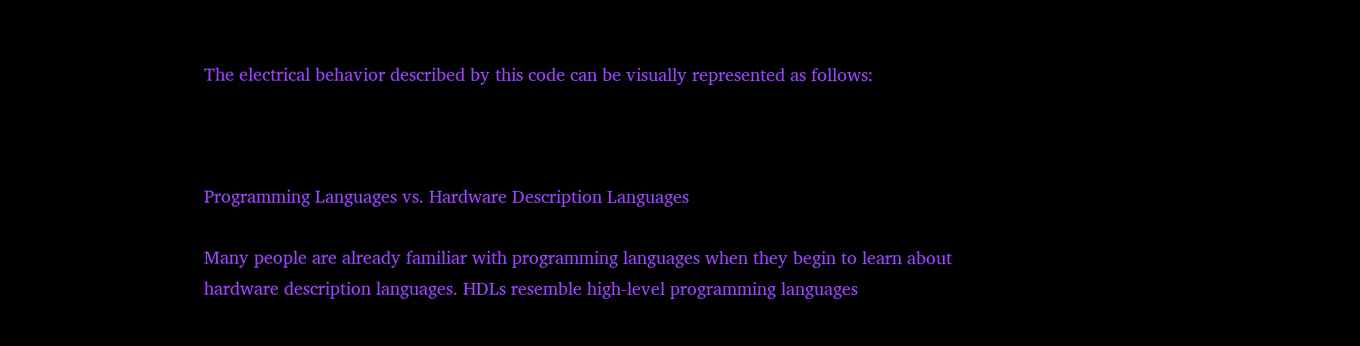The electrical behavior described by this code can be visually represented as follows:



Programming Languages vs. Hardware Description Languages

Many people are already familiar with programming languages when they begin to learn about hardware description languages. HDLs resemble high-level programming languages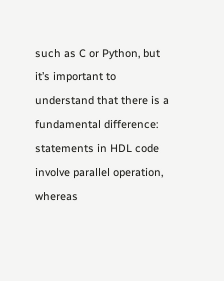such as C or Python, but it’s important to understand that there is a fundamental difference: statements in HDL code involve parallel operation, whereas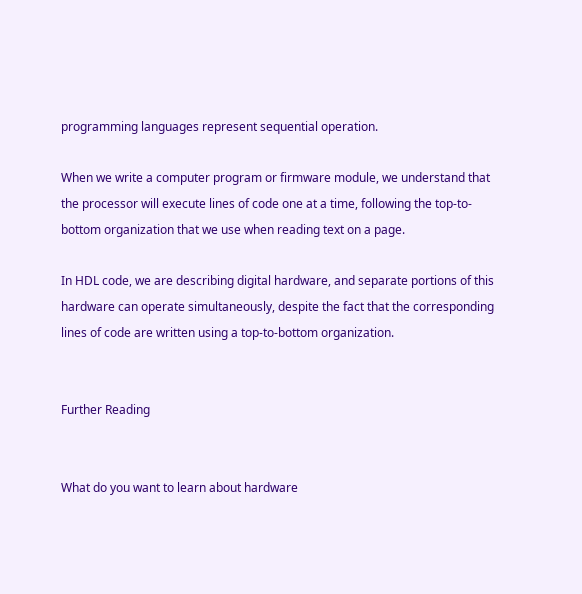programming languages represent sequential operation.

When we write a computer program or firmware module, we understand that the processor will execute lines of code one at a time, following the top-to-bottom organization that we use when reading text on a page.

In HDL code, we are describing digital hardware, and separate portions of this hardware can operate simultaneously, despite the fact that the corresponding lines of code are written using a top-to-bottom organization.


Further Reading


What do you want to learn about hardware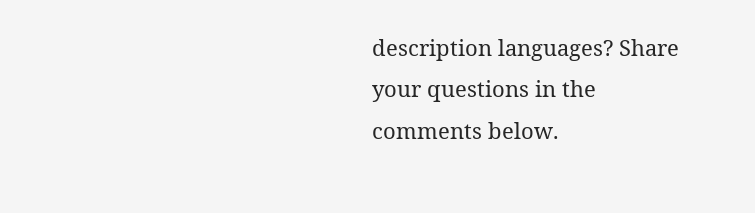description languages? Share your questions in the comments below.